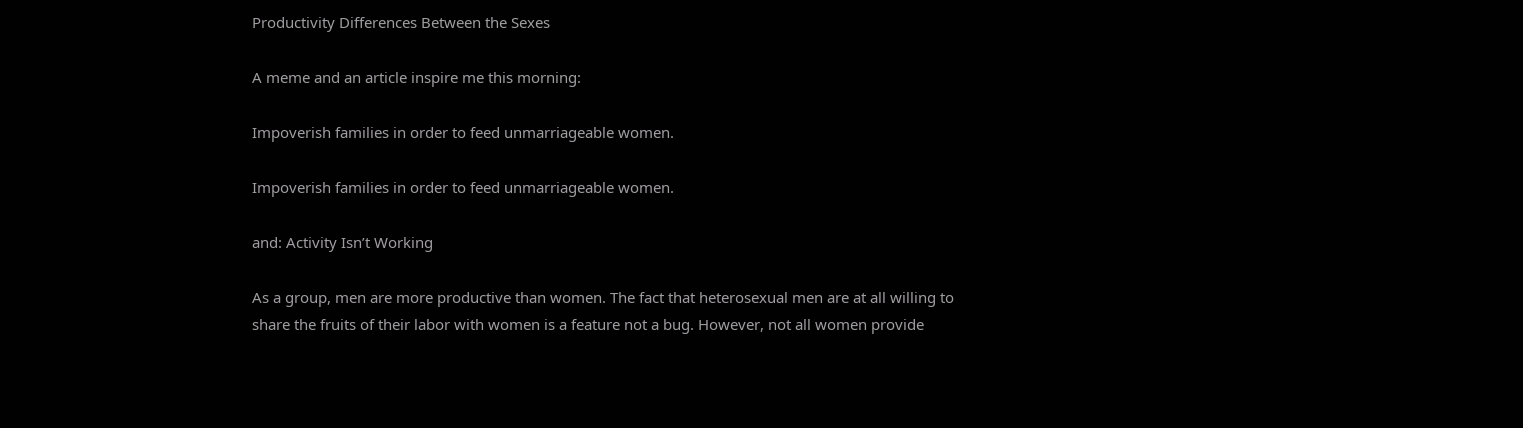Productivity Differences Between the Sexes

A meme and an article inspire me this morning:

Impoverish families in order to feed unmarriageable women.

Impoverish families in order to feed unmarriageable women.

and: Activity Isn’t Working

As a group, men are more productive than women. The fact that heterosexual men are at all willing to share the fruits of their labor with women is a feature not a bug. However, not all women provide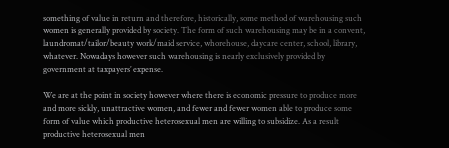something of value in return and therefore, historically, some method of warehousing such women is generally provided by society. The form of such warehousing may be in a convent, laundromat/tailor/beauty work/maid service, whorehouse, daycare center, school, library, whatever. Nowadays however such warehousing is nearly exclusively provided by government at taxpayers’ expense.

We are at the point in society however where there is economic pressure to produce more and more sickly, unattractive women, and fewer and fewer women able to produce some form of value which productive heterosexual men are willing to subsidize. As a result productive heterosexual men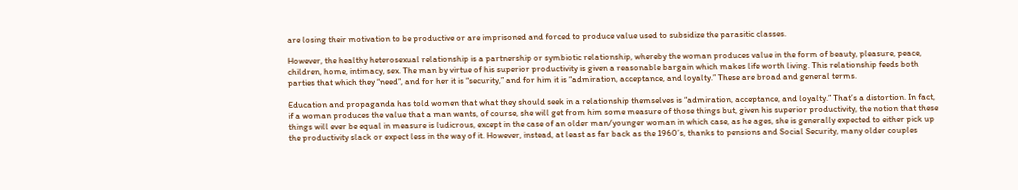are losing their motivation to be productive or are imprisoned and forced to produce value used to subsidize the parasitic classes.

However, the healthy heterosexual relationship is a partnership or symbiotic relationship, whereby the woman produces value in the form of beauty, pleasure, peace, children, home, intimacy, sex. The man by virtue of his superior productivity is given a reasonable bargain which makes life worth living. This relationship feeds both parties that which they “need”, and for her it is “security,” and for him it is “admiration, acceptance, and loyalty.” These are broad and general terms.

Education and propaganda has told women that what they should seek in a relationship themselves is “admiration, acceptance, and loyalty.” That’s a distortion. In fact, if a woman produces the value that a man wants, of course, she will get from him some measure of those things but, given his superior productivity, the notion that these things will ever be equal in measure is ludicrous, except in the case of an older man/younger woman in which case, as he ages, she is generally expected to either pick up the productivity slack or expect less in the way of it. However, instead, at least as far back as the 1960’s, thanks to pensions and Social Security, many older couples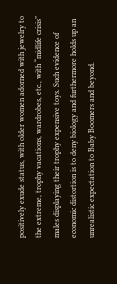positively exude status, with older women adorned with jewelry to the extreme, trophy vacations, wardrobes, etc., with “midlife crisis” males displaying their trophy expensive toys. Such evidence of economic distortion is to deny biology and furthermore holds up an unrealistic expectation to Baby Boomers and beyond.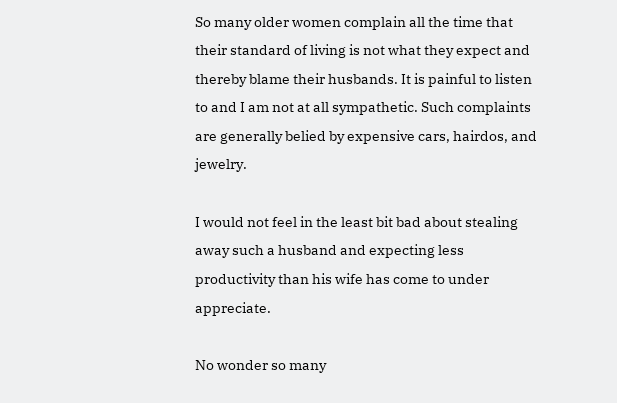So many older women complain all the time that their standard of living is not what they expect and thereby blame their husbands. It is painful to listen to and I am not at all sympathetic. Such complaints are generally belied by expensive cars, hairdos, and jewelry.

I would not feel in the least bit bad about stealing away such a husband and expecting less productivity than his wife has come to under appreciate.

No wonder so many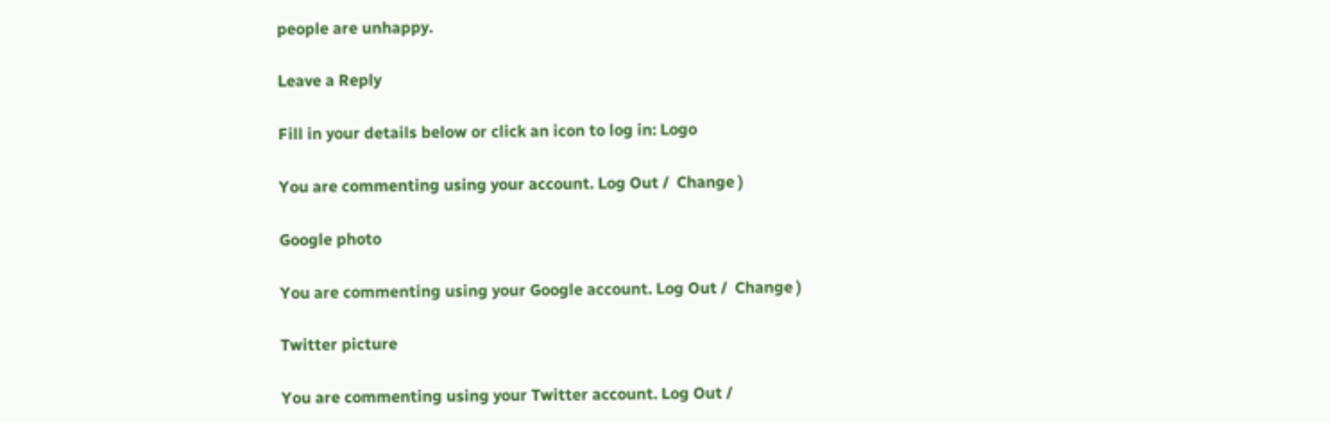people are unhappy.

Leave a Reply

Fill in your details below or click an icon to log in: Logo

You are commenting using your account. Log Out /  Change )

Google photo

You are commenting using your Google account. Log Out /  Change )

Twitter picture

You are commenting using your Twitter account. Log Out /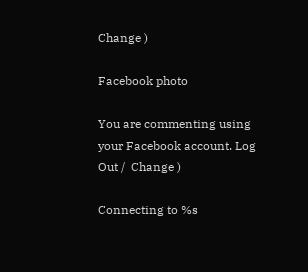Change )

Facebook photo

You are commenting using your Facebook account. Log Out /  Change )

Connecting to %s